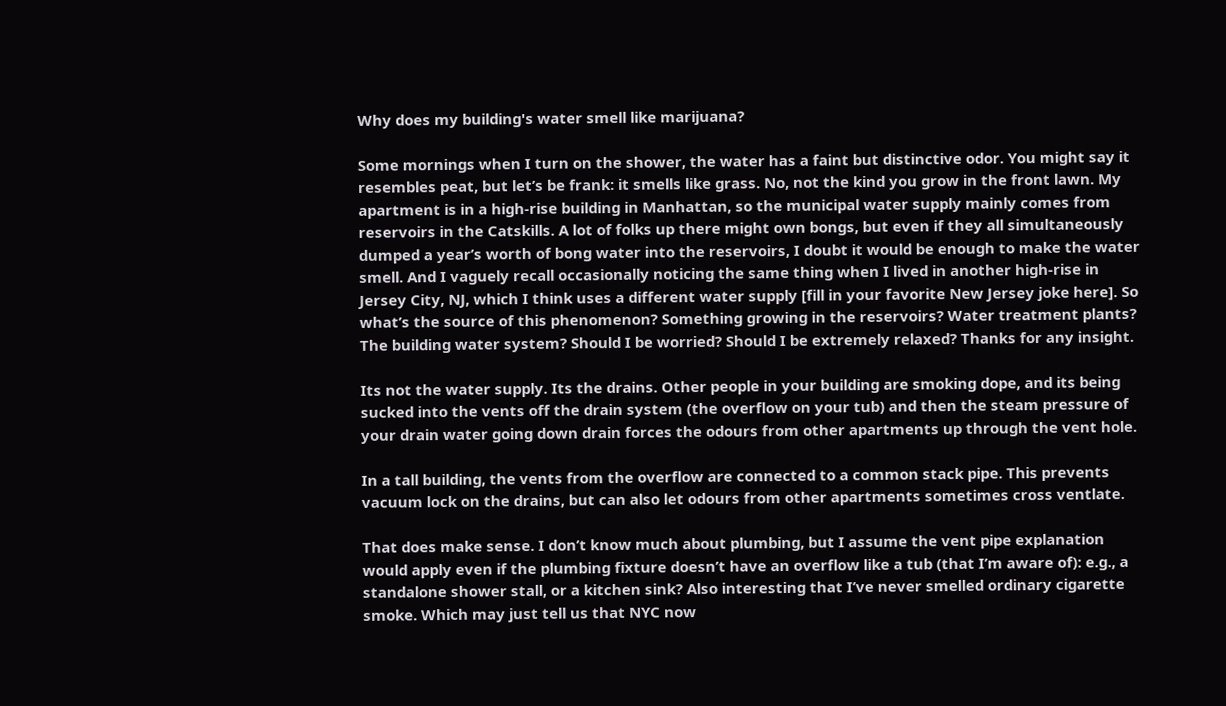Why does my building's water smell like marijuana?

Some mornings when I turn on the shower, the water has a faint but distinctive odor. You might say it resembles peat, but let’s be frank: it smells like grass. No, not the kind you grow in the front lawn. My apartment is in a high-rise building in Manhattan, so the municipal water supply mainly comes from reservoirs in the Catskills. A lot of folks up there might own bongs, but even if they all simultaneously dumped a year’s worth of bong water into the reservoirs, I doubt it would be enough to make the water smell. And I vaguely recall occasionally noticing the same thing when I lived in another high-rise in Jersey City, NJ, which I think uses a different water supply [fill in your favorite New Jersey joke here]. So what’s the source of this phenomenon? Something growing in the reservoirs? Water treatment plants? The building water system? Should I be worried? Should I be extremely relaxed? Thanks for any insight.

Its not the water supply. Its the drains. Other people in your building are smoking dope, and its being sucked into the vents off the drain system (the overflow on your tub) and then the steam pressure of your drain water going down drain forces the odours from other apartments up through the vent hole.

In a tall building, the vents from the overflow are connected to a common stack pipe. This prevents vacuum lock on the drains, but can also let odours from other apartments sometimes cross ventlate.

That does make sense. I don’t know much about plumbing, but I assume the vent pipe explanation would apply even if the plumbing fixture doesn’t have an overflow like a tub (that I’m aware of): e.g., a standalone shower stall, or a kitchen sink? Also interesting that I’ve never smelled ordinary cigarette smoke. Which may just tell us that NYC now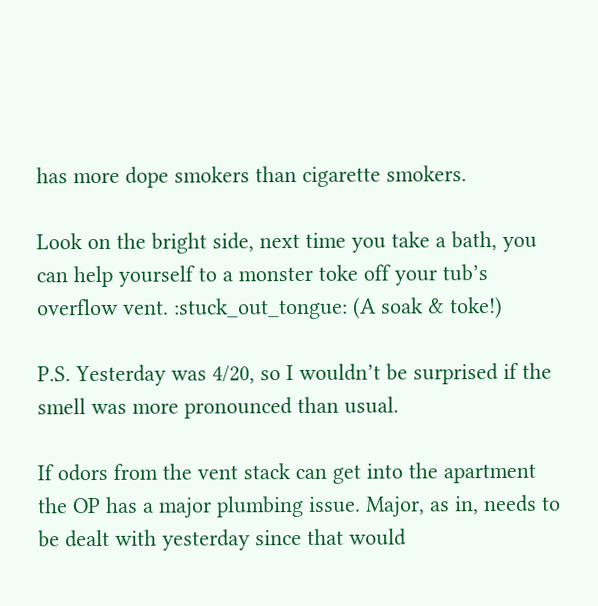has more dope smokers than cigarette smokers.

Look on the bright side, next time you take a bath, you can help yourself to a monster toke off your tub’s overflow vent. :stuck_out_tongue: (A soak & toke!)

P.S. Yesterday was 4/20, so I wouldn’t be surprised if the smell was more pronounced than usual.

If odors from the vent stack can get into the apartment the OP has a major plumbing issue. Major, as in, needs to be dealt with yesterday since that would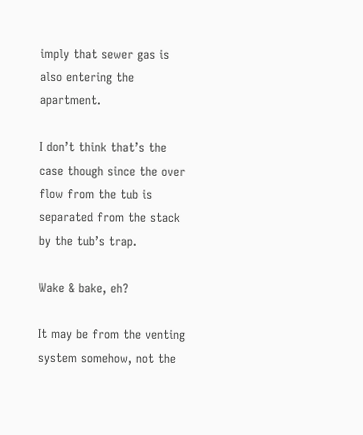imply that sewer gas is also entering the apartment.

I don’t think that’s the case though since the over flow from the tub is separated from the stack by the tub’s trap.

Wake & bake, eh?

It may be from the venting system somehow, not the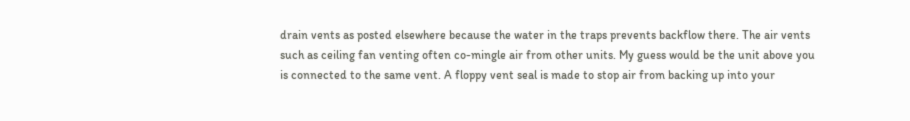drain vents as posted elsewhere because the water in the traps prevents backflow there. The air vents such as ceiling fan venting often co-mingle air from other units. My guess would be the unit above you is connected to the same vent. A floppy vent seal is made to stop air from backing up into your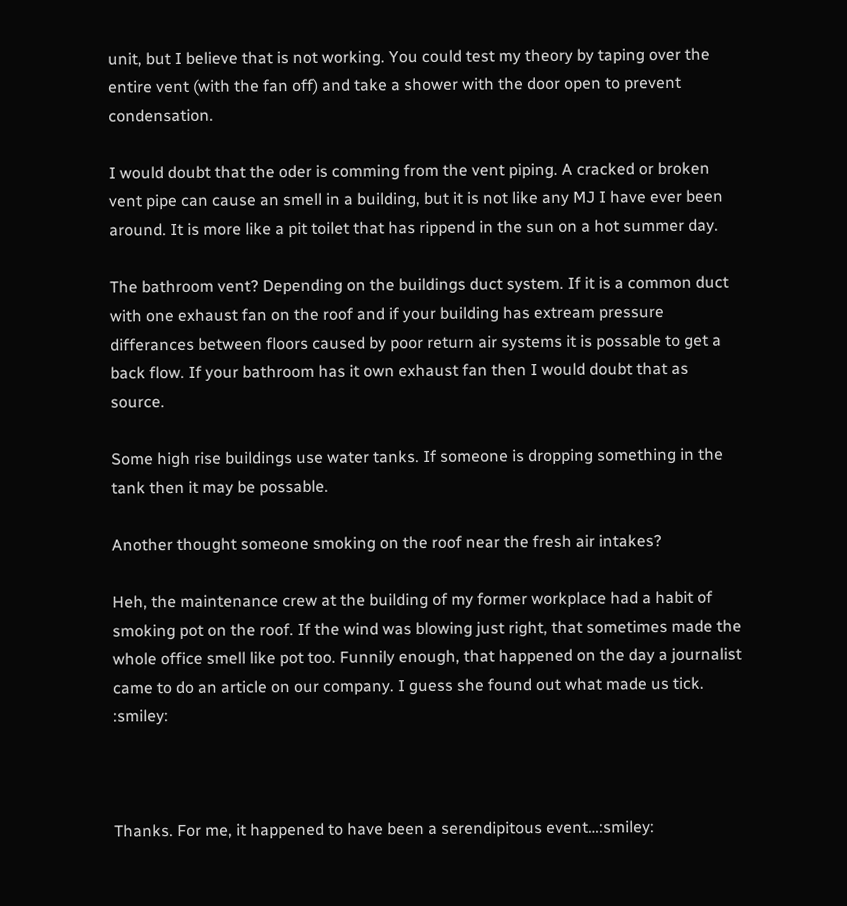unit, but I believe that is not working. You could test my theory by taping over the entire vent (with the fan off) and take a shower with the door open to prevent condensation.

I would doubt that the oder is comming from the vent piping. A cracked or broken vent pipe can cause an smell in a building, but it is not like any MJ I have ever been around. It is more like a pit toilet that has rippend in the sun on a hot summer day.

The bathroom vent? Depending on the buildings duct system. If it is a common duct with one exhaust fan on the roof and if your building has extream pressure differances between floors caused by poor return air systems it is possable to get a back flow. If your bathroom has it own exhaust fan then I would doubt that as source.

Some high rise buildings use water tanks. If someone is dropping something in the tank then it may be possable.

Another thought someone smoking on the roof near the fresh air intakes?

Heh, the maintenance crew at the building of my former workplace had a habit of smoking pot on the roof. If the wind was blowing just right, that sometimes made the whole office smell like pot too. Funnily enough, that happened on the day a journalist came to do an article on our company. I guess she found out what made us tick. :smiley:



Thanks. For me, it happened to have been a serendipitous event…:smiley: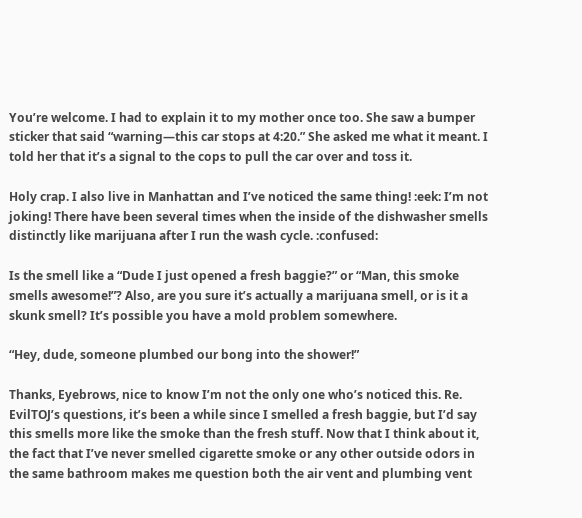You’re welcome. I had to explain it to my mother once too. She saw a bumper sticker that said “warning—this car stops at 4:20.” She asked me what it meant. I told her that it’s a signal to the cops to pull the car over and toss it.

Holy crap. I also live in Manhattan and I’ve noticed the same thing! :eek: I’m not joking! There have been several times when the inside of the dishwasher smells distinctly like marijuana after I run the wash cycle. :confused:

Is the smell like a “Dude I just opened a fresh baggie?” or “Man, this smoke smells awesome!”? Also, are you sure it’s actually a marijuana smell, or is it a skunk smell? It’s possible you have a mold problem somewhere.

“Hey, dude, someone plumbed our bong into the shower!”

Thanks, Eyebrows, nice to know I’m not the only one who’s noticed this. Re. EvilTOJ’s questions, it’s been a while since I smelled a fresh baggie, but I’d say this smells more like the smoke than the fresh stuff. Now that I think about it, the fact that I’ve never smelled cigarette smoke or any other outside odors in the same bathroom makes me question both the air vent and plumbing vent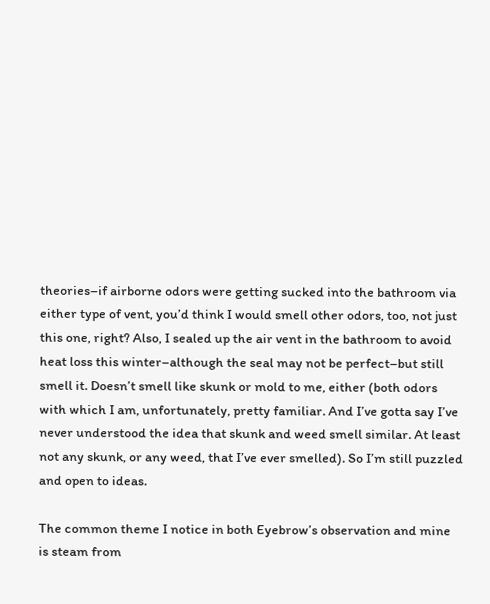theories–if airborne odors were getting sucked into the bathroom via either type of vent, you’d think I would smell other odors, too, not just this one, right? Also, I sealed up the air vent in the bathroom to avoid heat loss this winter–although the seal may not be perfect–but still smell it. Doesn’t smell like skunk or mold to me, either (both odors with which I am, unfortunately, pretty familiar. And I’ve gotta say I’ve never understood the idea that skunk and weed smell similar. At least not any skunk, or any weed, that I’ve ever smelled). So I’m still puzzled and open to ideas.

The common theme I notice in both Eyebrow’s observation and mine is steam from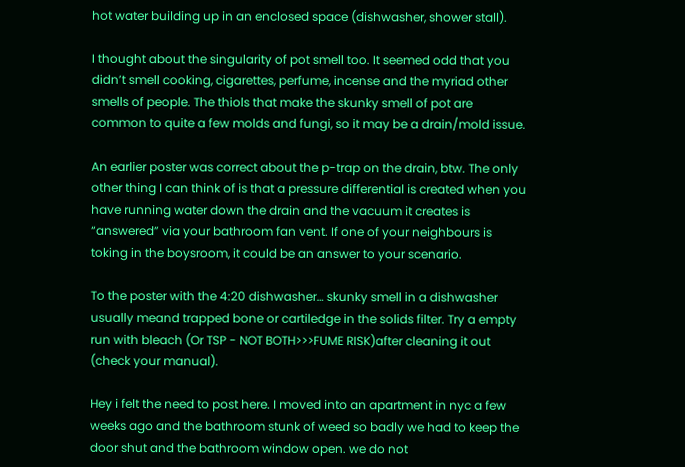hot water building up in an enclosed space (dishwasher, shower stall).

I thought about the singularity of pot smell too. It seemed odd that you didn’t smell cooking, cigarettes, perfume, incense and the myriad other smells of people. The thiols that make the skunky smell of pot are common to quite a few molds and fungi, so it may be a drain/mold issue.

An earlier poster was correct about the p-trap on the drain, btw. The only other thing I can think of is that a pressure differential is created when you have running water down the drain and the vacuum it creates is “answered” via your bathroom fan vent. If one of your neighbours is toking in the boysroom, it could be an answer to your scenario.

To the poster with the 4:20 dishwasher… skunky smell in a dishwasher usually meand trapped bone or cartiledge in the solids filter. Try a empty run with bleach (Or TSP - NOT BOTH>>>FUME RISK)after cleaning it out (check your manual).

Hey i felt the need to post here. I moved into an apartment in nyc a few weeks ago and the bathroom stunk of weed so badly we had to keep the door shut and the bathroom window open. we do not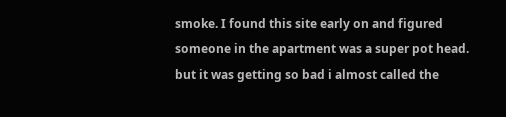smoke. I found this site early on and figured someone in the apartment was a super pot head. but it was getting so bad i almost called the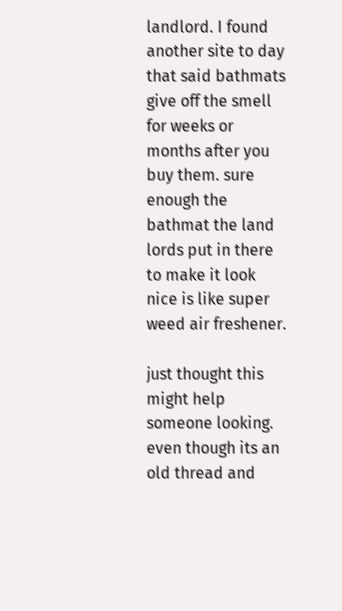landlord. I found another site to day that said bathmats give off the smell for weeks or months after you buy them. sure enough the bathmat the land lords put in there to make it look nice is like super weed air freshener.

just thought this might help someone looking. even though its an old thread and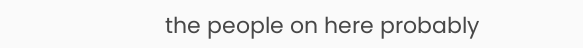the people on here probably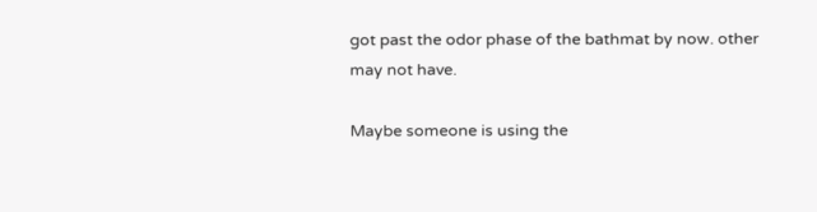got past the odor phase of the bathmat by now. other may not have.

Maybe someone is using the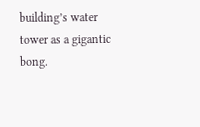building’s water tower as a gigantic bong.